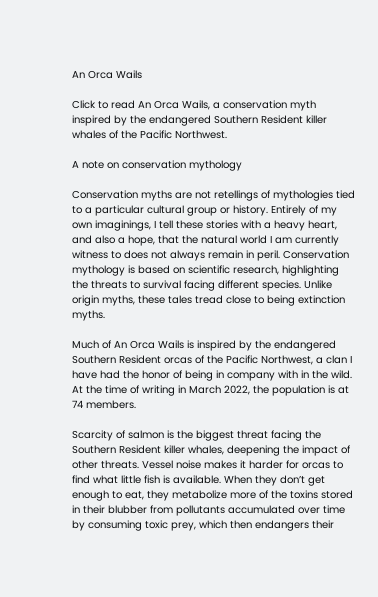An Orca Wails

Click to read An Orca Wails, a conservation myth inspired by the endangered Southern Resident killer whales of the Pacific Northwest.

A note on conservation mythology

Conservation myths are not retellings of mythologies tied to a particular cultural group or history. Entirely of my own imaginings, I tell these stories with a heavy heart, and also a hope, that the natural world I am currently witness to does not always remain in peril. Conservation mythology is based on scientific research, highlighting the threats to survival facing different species. Unlike origin myths, these tales tread close to being extinction myths.

Much of An Orca Wails is inspired by the endangered Southern Resident orcas of the Pacific Northwest, a clan I have had the honor of being in company with in the wild. At the time of writing in March 2022, the population is at 74 members.

Scarcity of salmon is the biggest threat facing the Southern Resident killer whales, deepening the impact of other threats. Vessel noise makes it harder for orcas to find what little fish is available. When they don’t get enough to eat, they metabolize more of the toxins stored in their blubber from pollutants accumulated over time by consuming toxic prey, which then endangers their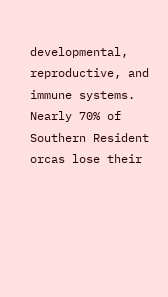developmental, reproductive, and immune systems. Nearly 70% of Southern Resident orcas lose their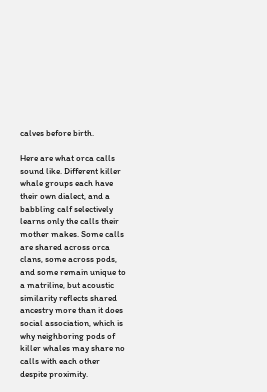calves before birth.

Here are what orca calls sound like. Different killer whale groups each have their own dialect, and a babbling calf selectively learns only the calls their mother makes. Some calls are shared across orca clans, some across pods, and some remain unique to a matriline, but acoustic similarity reflects shared ancestry more than it does social association, which is why neighboring pods of killer whales may share no calls with each other despite proximity.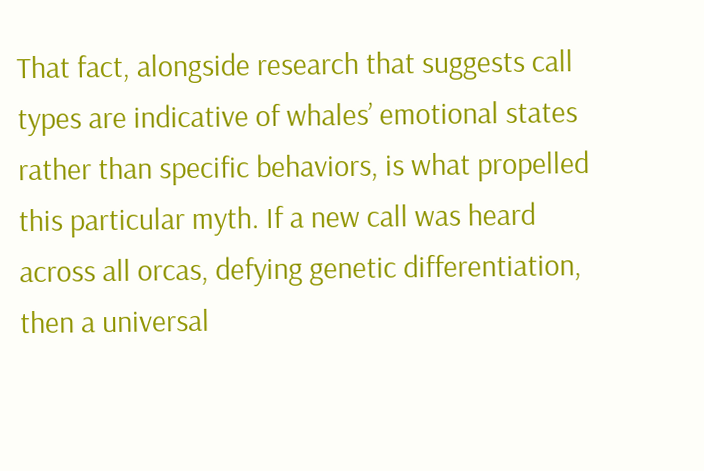That fact, alongside research that suggests call types are indicative of whales’ emotional states rather than specific behaviors, is what propelled this particular myth. If a new call was heard across all orcas, defying genetic differentiation, then a universal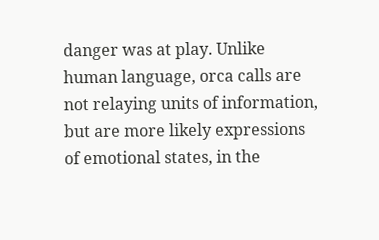danger was at play. Unlike human language, orca calls are not relaying units of information, but are more likely expressions of emotional states, in the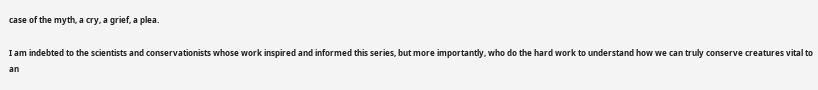case of the myth, a cry, a grief, a plea.

I am indebted to the scientists and conservationists whose work inspired and informed this series, but more importantly, who do the hard work to understand how we can truly conserve creatures vital to an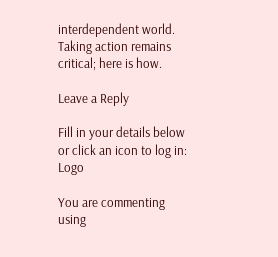interdependent world. Taking action remains critical; here is how.

Leave a Reply

Fill in your details below or click an icon to log in: Logo

You are commenting using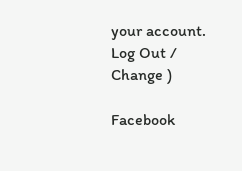your account. Log Out /  Change )

Facebook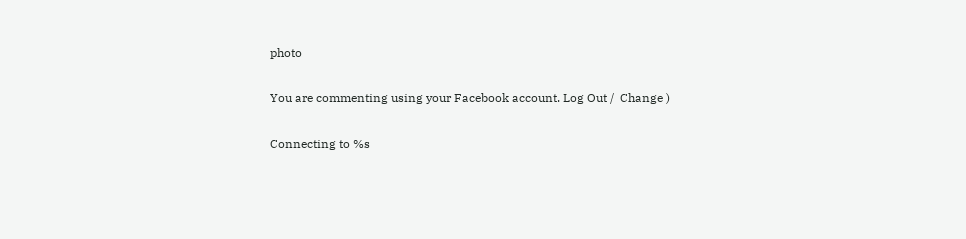photo

You are commenting using your Facebook account. Log Out /  Change )

Connecting to %s